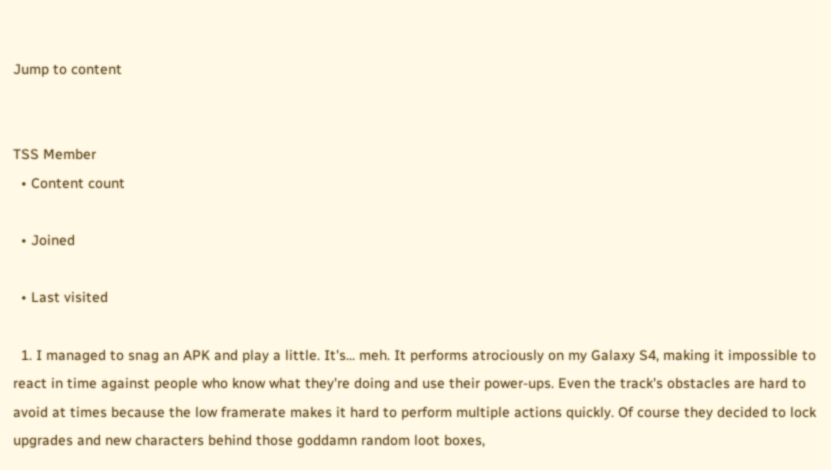Jump to content


TSS Member
  • Content count

  • Joined

  • Last visited

  1. I managed to snag an APK and play a little. It's... meh. It performs atrociously on my Galaxy S4, making it impossible to react in time against people who know what they're doing and use their power-ups. Even the track's obstacles are hard to avoid at times because the low framerate makes it hard to perform multiple actions quickly. Of course they decided to lock upgrades and new characters behind those goddamn random loot boxes,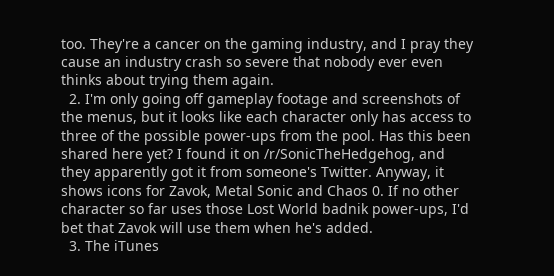too. They're a cancer on the gaming industry, and I pray they cause an industry crash so severe that nobody ever even thinks about trying them again.
  2. I'm only going off gameplay footage and screenshots of the menus, but it looks like each character only has access to three of the possible power-ups from the pool. Has this been shared here yet? I found it on /r/SonicTheHedgehog, and they apparently got it from someone's Twitter. Anyway, it shows icons for Zavok, Metal Sonic and Chaos 0. If no other character so far uses those Lost World badnik power-ups, I'd bet that Zavok will use them when he's added.
  3. The iTunes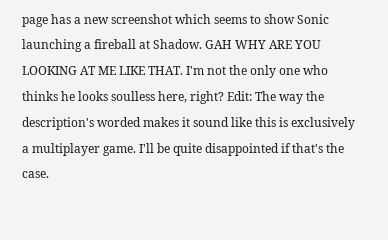page has a new screenshot which seems to show Sonic launching a fireball at Shadow. GAH WHY ARE YOU LOOKING AT ME LIKE THAT. I'm not the only one who thinks he looks soulless here, right? Edit: The way the description's worded makes it sound like this is exclusively a multiplayer game. I'll be quite disappointed if that's the case.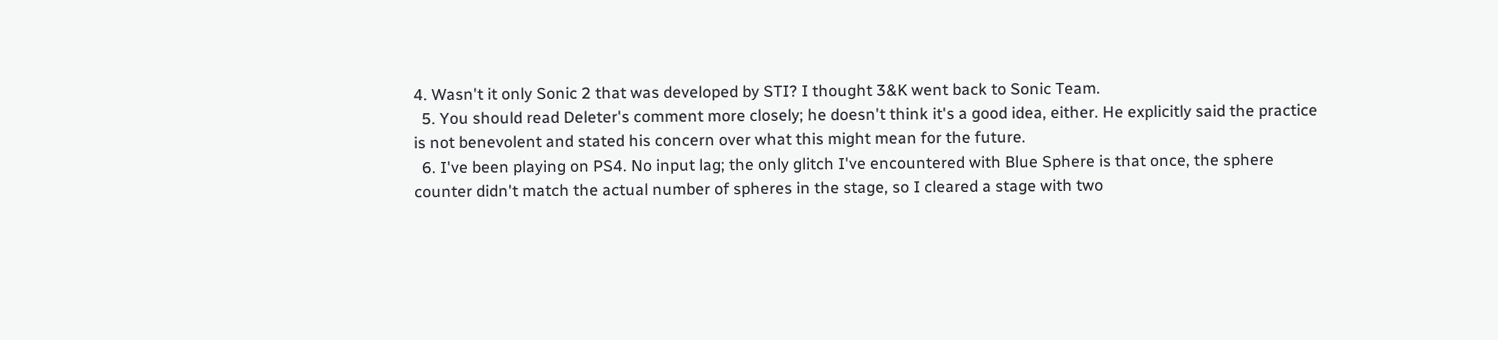4. Wasn't it only Sonic 2 that was developed by STI? I thought 3&K went back to Sonic Team.
  5. You should read Deleter's comment more closely; he doesn't think it's a good idea, either. He explicitly said the practice is not benevolent and stated his concern over what this might mean for the future.
  6. I've been playing on PS4. No input lag; the only glitch I've encountered with Blue Sphere is that once, the sphere counter didn't match the actual number of spheres in the stage, so I cleared a stage with two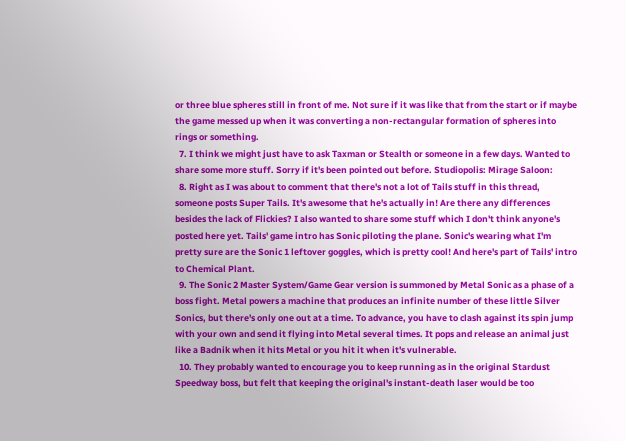or three blue spheres still in front of me. Not sure if it was like that from the start or if maybe the game messed up when it was converting a non-rectangular formation of spheres into rings or something.
  7. I think we might just have to ask Taxman or Stealth or someone in a few days. Wanted to share some more stuff. Sorry if it's been pointed out before. Studiopolis: Mirage Saloon:
  8. Right as I was about to comment that there's not a lot of Tails stuff in this thread, someone posts Super Tails. It's awesome that he's actually in! Are there any differences besides the lack of Flickies? I also wanted to share some stuff which I don't think anyone's posted here yet. Tails' game intro has Sonic piloting the plane. Sonic's wearing what I'm pretty sure are the Sonic 1 leftover goggles, which is pretty cool! And here's part of Tails' intro to Chemical Plant.
  9. The Sonic 2 Master System/Game Gear version is summoned by Metal Sonic as a phase of a boss fight. Metal powers a machine that produces an infinite number of these little Silver Sonics, but there's only one out at a time. To advance, you have to clash against its spin jump with your own and send it flying into Metal several times. It pops and release an animal just like a Badnik when it hits Metal or you hit it when it's vulnerable.
  10. They probably wanted to encourage you to keep running as in the original Stardust Speedway boss, but felt that keeping the original's instant-death laser would be too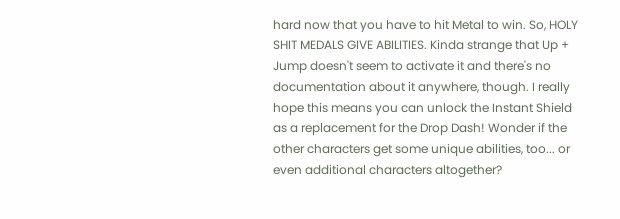hard now that you have to hit Metal to win. So, HOLY SHIT MEDALS GIVE ABILITIES. Kinda strange that Up + Jump doesn't seem to activate it and there's no documentation about it anywhere, though. I really hope this means you can unlock the Instant Shield as a replacement for the Drop Dash! Wonder if the other characters get some unique abilities, too... or even additional characters altogether?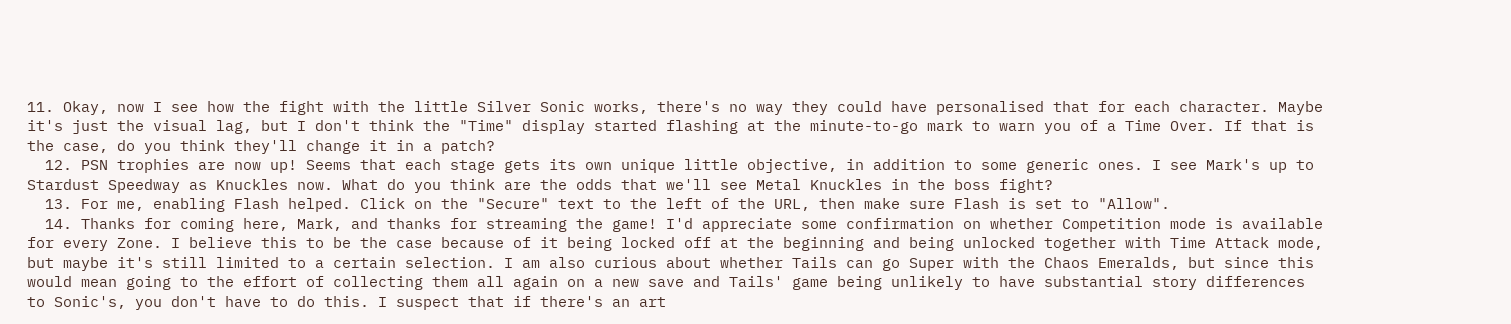11. Okay, now I see how the fight with the little Silver Sonic works, there's no way they could have personalised that for each character. Maybe it's just the visual lag, but I don't think the "Time" display started flashing at the minute-to-go mark to warn you of a Time Over. If that is the case, do you think they'll change it in a patch?
  12. PSN trophies are now up! Seems that each stage gets its own unique little objective, in addition to some generic ones. I see Mark's up to Stardust Speedway as Knuckles now. What do you think are the odds that we'll see Metal Knuckles in the boss fight?
  13. For me, enabling Flash helped. Click on the "Secure" text to the left of the URL, then make sure Flash is set to "Allow".
  14. Thanks for coming here, Mark, and thanks for streaming the game! I'd appreciate some confirmation on whether Competition mode is available for every Zone. I believe this to be the case because of it being locked off at the beginning and being unlocked together with Time Attack mode, but maybe it's still limited to a certain selection. I am also curious about whether Tails can go Super with the Chaos Emeralds, but since this would mean going to the effort of collecting them all again on a new save and Tails' game being unlikely to have substantial story differences to Sonic's, you don't have to do this. I suspect that if there's an art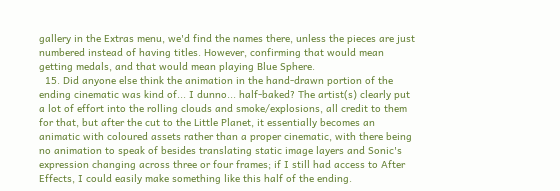gallery in the Extras menu, we'd find the names there, unless the pieces are just numbered instead of having titles. However, confirming that would mean getting medals, and that would mean playing Blue Sphere.
  15. Did anyone else think the animation in the hand-drawn portion of the ending cinematic was kind of... I dunno... half-baked? The artist(s) clearly put a lot of effort into the rolling clouds and smoke/explosions, all credit to them for that, but after the cut to the Little Planet, it essentially becomes an animatic with coloured assets rather than a proper cinematic, with there being no animation to speak of besides translating static image layers and Sonic's expression changing across three or four frames; if I still had access to After Effects, I could easily make something like this half of the ending.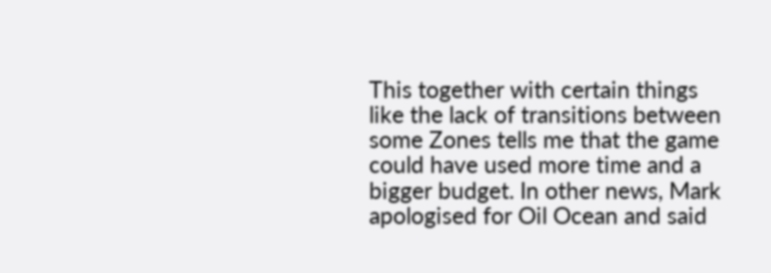This together with certain things like the lack of transitions between some Zones tells me that the game could have used more time and a bigger budget. In other news, Mark apologised for Oil Ocean and said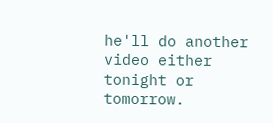he'll do another video either tonight or tomorrow.